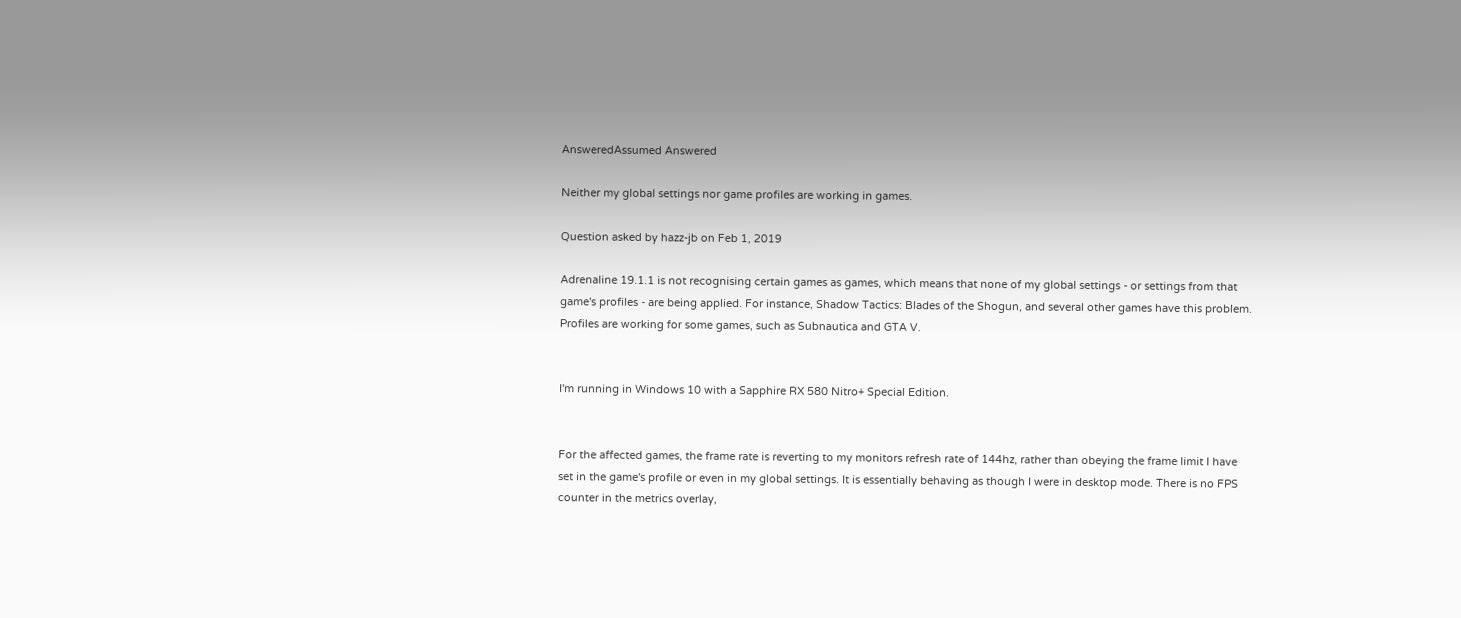AnsweredAssumed Answered

Neither my global settings nor game profiles are working in games.

Question asked by hazz-jb on Feb 1, 2019

Adrenaline 19.1.1 is not recognising certain games as games, which means that none of my global settings - or settings from that game's profiles - are being applied. For instance, Shadow Tactics: Blades of the Shogun, and several other games have this problem. Profiles are working for some games, such as Subnautica and GTA V.


I'm running in Windows 10 with a Sapphire RX 580 Nitro+ Special Edition.


For the affected games, the frame rate is reverting to my monitors refresh rate of 144hz, rather than obeying the frame limit I have set in the game's profile or even in my global settings. It is essentially behaving as though I were in desktop mode. There is no FPS counter in the metrics overlay,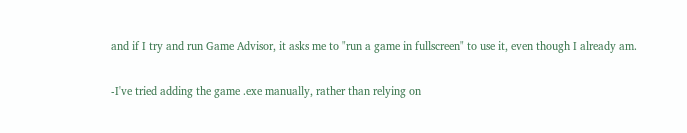and if I try and run Game Advisor, it asks me to "run a game in fullscreen" to use it, even though I already am.


-I've tried adding the game .exe manually, rather than relying on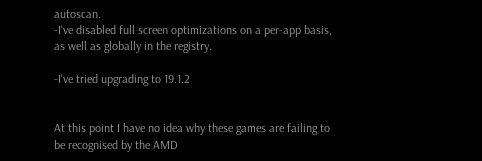autoscan.
-I've disabled full screen optimizations on a per-app basis, as well as globally in the registry.

-I've tried upgrading to 19.1.2


At this point I have no idea why these games are failing to be recognised by the AMD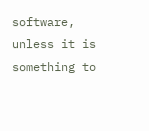software, unless it is something to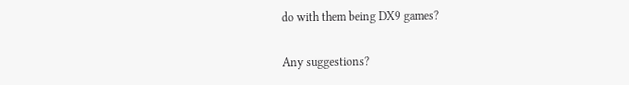do with them being DX9 games?


Any suggestions?